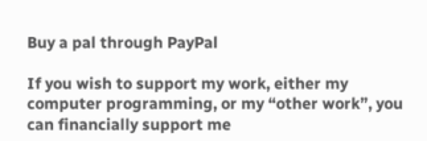Buy a pal through PayPal

If you wish to support my work, either my computer programming, or my “other work”, you can financially support me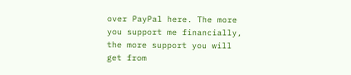over PayPal here. The more you support me financially, the more support you will get from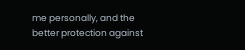me personally, and the better protection against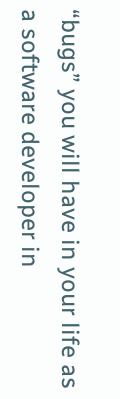“bugs” you will have in your life as a software developer in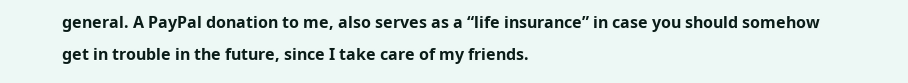general. A PayPal donation to me, also serves as a “life insurance” in case you should somehow get in trouble in the future, since I take care of my friends.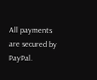All payments are secured by PayPal.